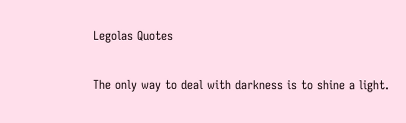Legolas Quotes

The only way to deal with darkness is to shine a light.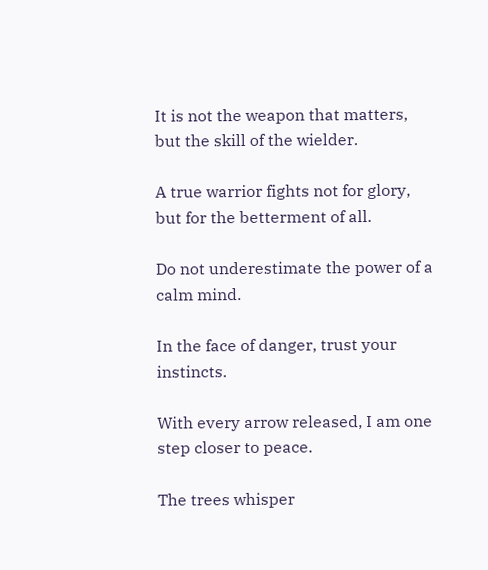It is not the weapon that matters, but the skill of the wielder.

A true warrior fights not for glory, but for the betterment of all.

Do not underestimate the power of a calm mind.

In the face of danger, trust your instincts.

With every arrow released, I am one step closer to peace.

The trees whisper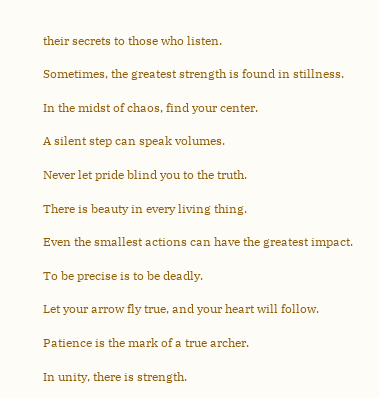their secrets to those who listen.

Sometimes, the greatest strength is found in stillness.

In the midst of chaos, find your center.

A silent step can speak volumes.

Never let pride blind you to the truth.

There is beauty in every living thing.

Even the smallest actions can have the greatest impact.

To be precise is to be deadly.

Let your arrow fly true, and your heart will follow.

Patience is the mark of a true archer.

In unity, there is strength.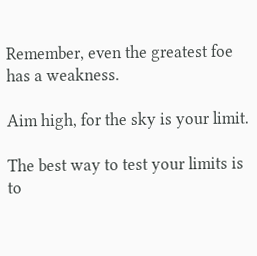Remember, even the greatest foe has a weakness.

Aim high, for the sky is your limit.

The best way to test your limits is to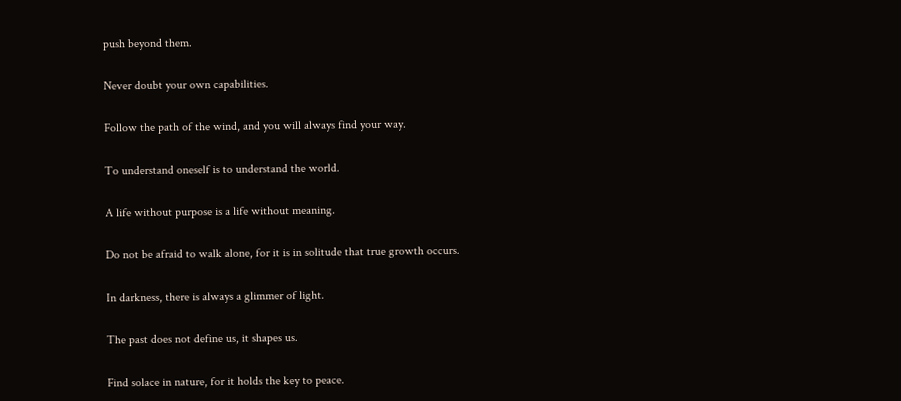push beyond them.

Never doubt your own capabilities.

Follow the path of the wind, and you will always find your way.

To understand oneself is to understand the world.

A life without purpose is a life without meaning.

Do not be afraid to walk alone, for it is in solitude that true growth occurs.

In darkness, there is always a glimmer of light.

The past does not define us, it shapes us.

Find solace in nature, for it holds the key to peace.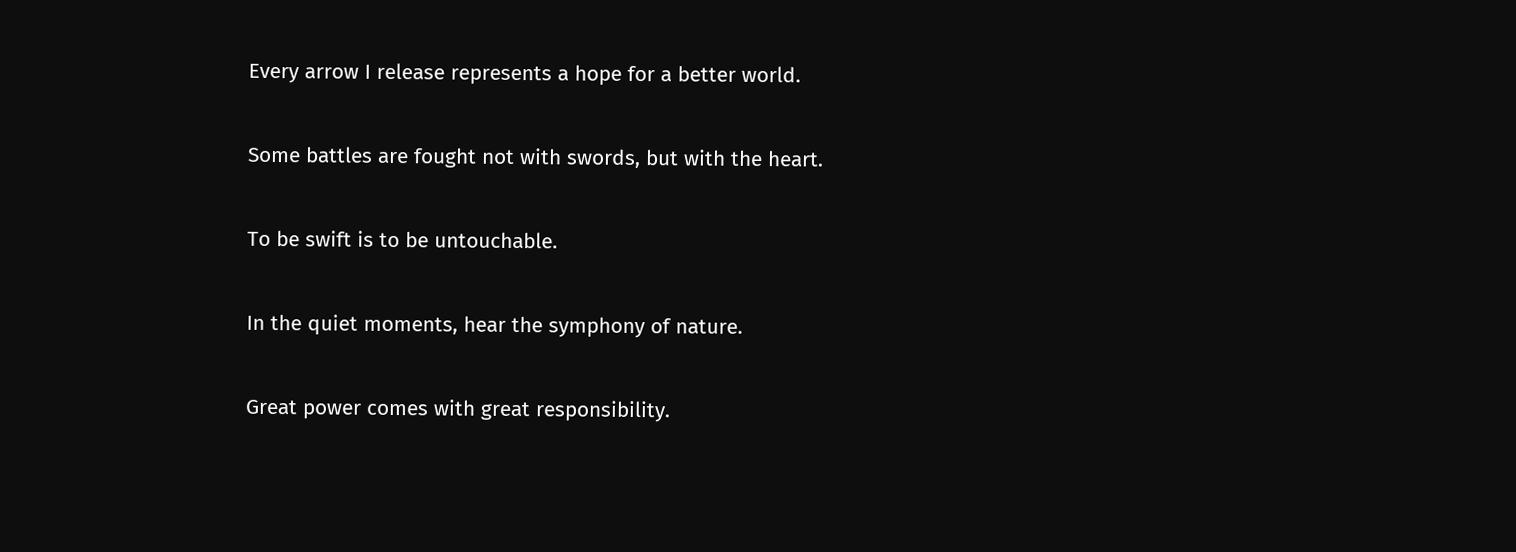Every arrow I release represents a hope for a better world.

Some battles are fought not with swords, but with the heart.

To be swift is to be untouchable.

In the quiet moments, hear the symphony of nature.

Great power comes with great responsibility.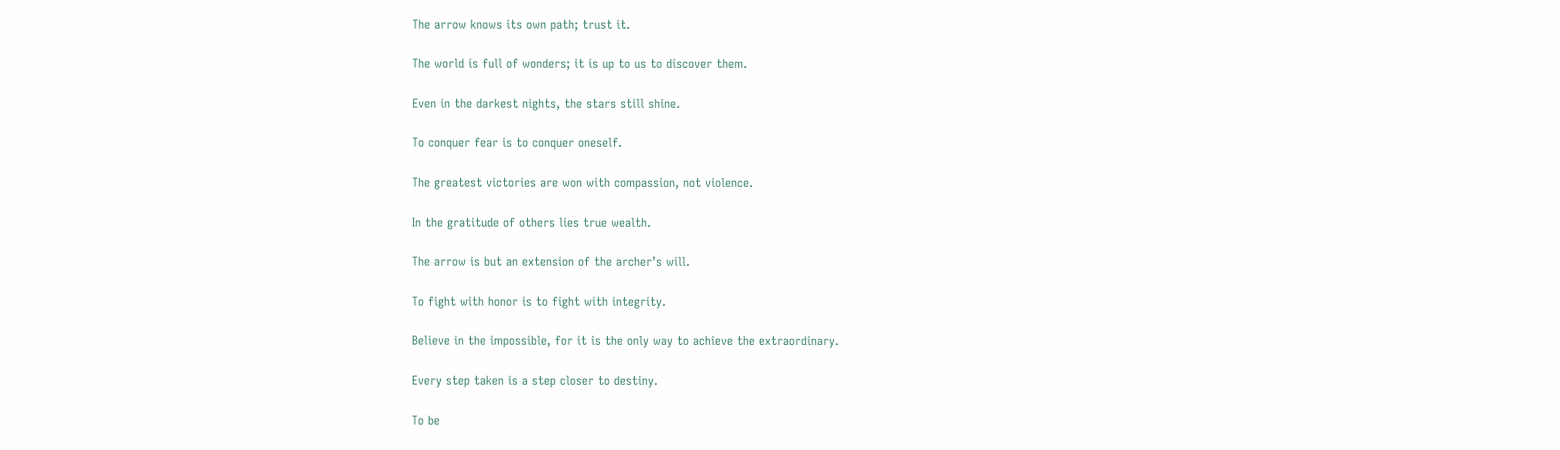The arrow knows its own path; trust it.

The world is full of wonders; it is up to us to discover them.

Even in the darkest nights, the stars still shine.

To conquer fear is to conquer oneself.

The greatest victories are won with compassion, not violence.

In the gratitude of others lies true wealth.

The arrow is but an extension of the archer’s will.

To fight with honor is to fight with integrity.

Believe in the impossible, for it is the only way to achieve the extraordinary.

Every step taken is a step closer to destiny.

To be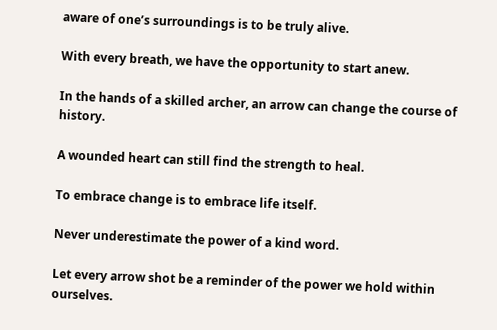aware of one’s surroundings is to be truly alive.

With every breath, we have the opportunity to start anew.

In the hands of a skilled archer, an arrow can change the course of history.

A wounded heart can still find the strength to heal.

To embrace change is to embrace life itself.

Never underestimate the power of a kind word.

Let every arrow shot be a reminder of the power we hold within ourselves.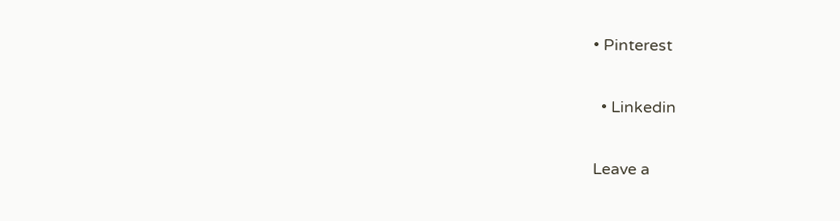• Pinterest


  • Linkedin


Leave a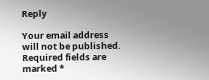Reply

Your email address will not be published. Required fields are marked *